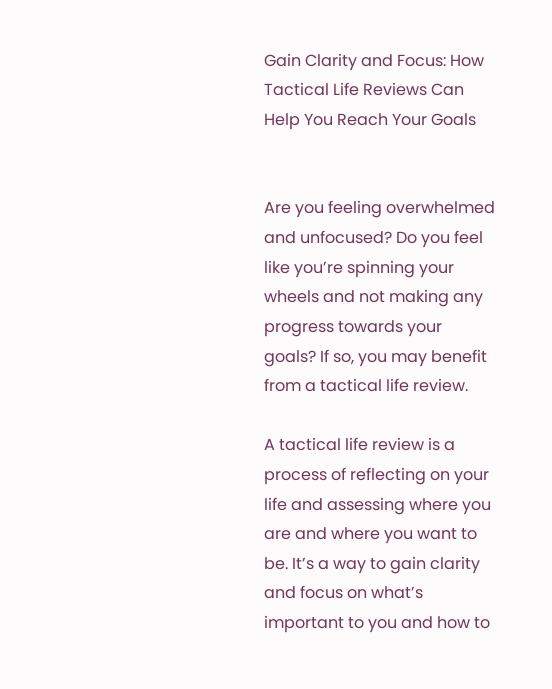Gain Clarity and Focus: How Tactical Life Reviews Can Help You Reach Your Goals


Are you feeling overwhelmed and unfocused? Do you feel like you’re spinning your wheels and not making any progress towards your goals? If so, you may benefit from a tactical life review.

A tactical life review is a process of reflecting on your life and assessing where you are and where you want to be. It’s a way to gain clarity and focus on what’s important to you and how to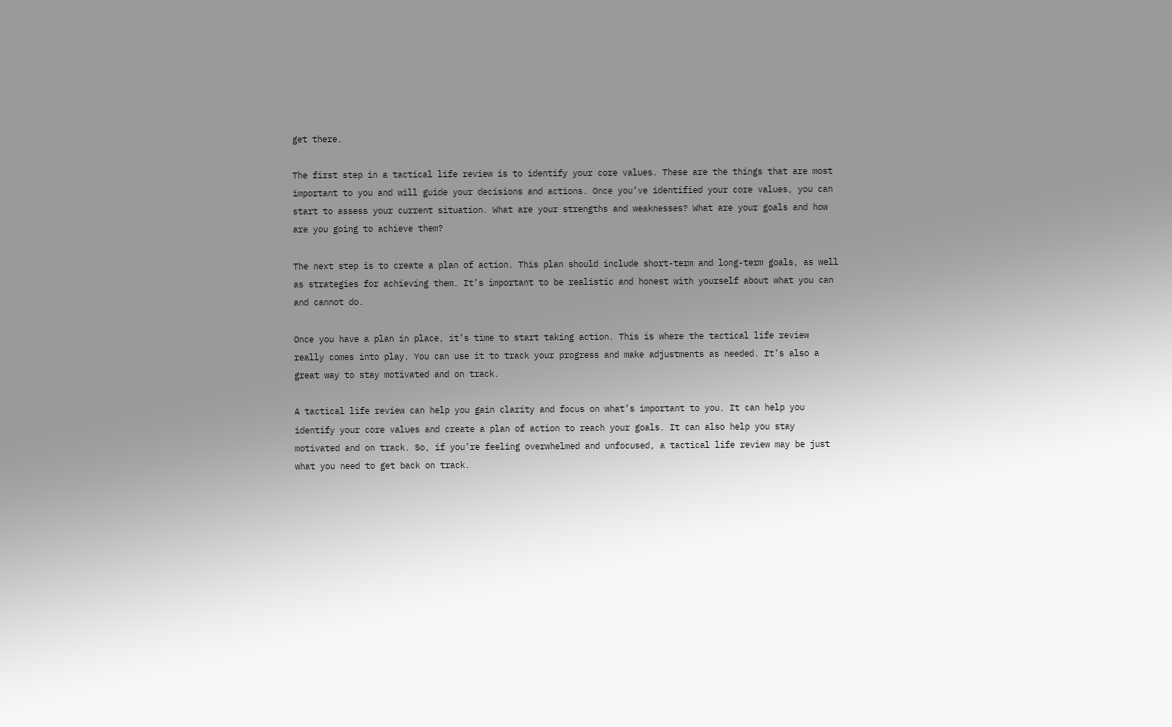get there.

The first step in a tactical life review is to identify your core values. These are the things that are most important to you and will guide your decisions and actions. Once you’ve identified your core values, you can start to assess your current situation. What are your strengths and weaknesses? What are your goals and how are you going to achieve them?

The next step is to create a plan of action. This plan should include short-term and long-term goals, as well as strategies for achieving them. It’s important to be realistic and honest with yourself about what you can and cannot do.

Once you have a plan in place, it’s time to start taking action. This is where the tactical life review really comes into play. You can use it to track your progress and make adjustments as needed. It’s also a great way to stay motivated and on track.

A tactical life review can help you gain clarity and focus on what’s important to you. It can help you identify your core values and create a plan of action to reach your goals. It can also help you stay motivated and on track. So, if you’re feeling overwhelmed and unfocused, a tactical life review may be just what you need to get back on track.